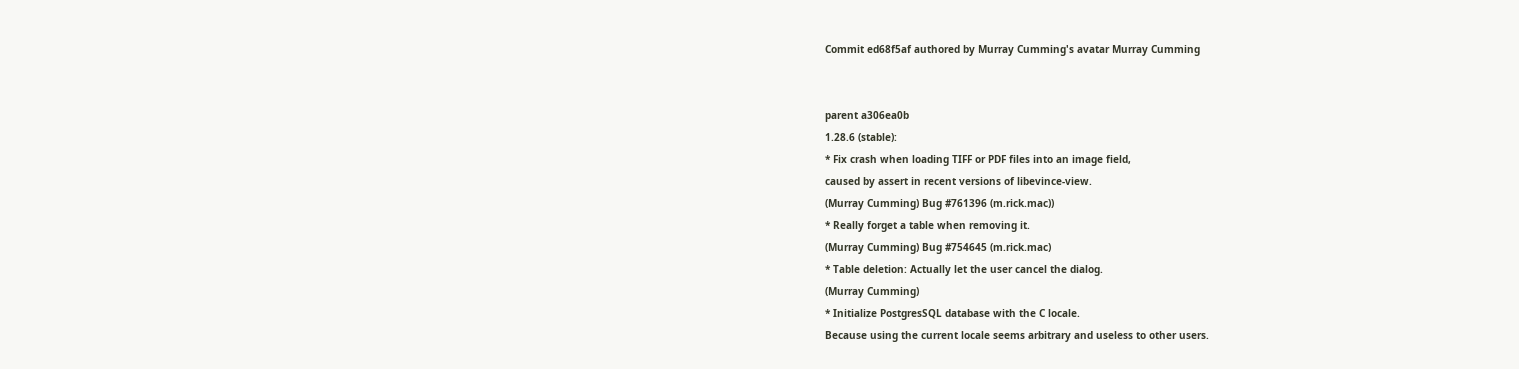Commit ed68f5af authored by Murray Cumming's avatar Murray Cumming


parent a306ea0b
1.28.6 (stable):
* Fix crash when loading TIFF or PDF files into an image field,
caused by assert in recent versions of libevince-view.
(Murray Cumming) Bug #761396 (m.rick.mac))
* Really forget a table when removing it.
(Murray Cumming) Bug #754645 (m.rick.mac)
* Table deletion: Actually let the user cancel the dialog.
(Murray Cumming)
* Initialize PostgresSQL database with the C locale.
Because using the current locale seems arbitrary and useless to other users.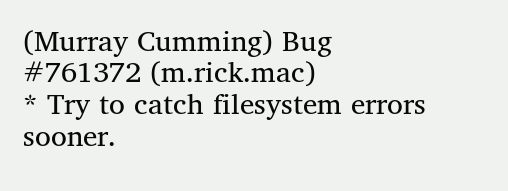(Murray Cumming) Bug #761372 (m.rick.mac)
* Try to catch filesystem errors sooner.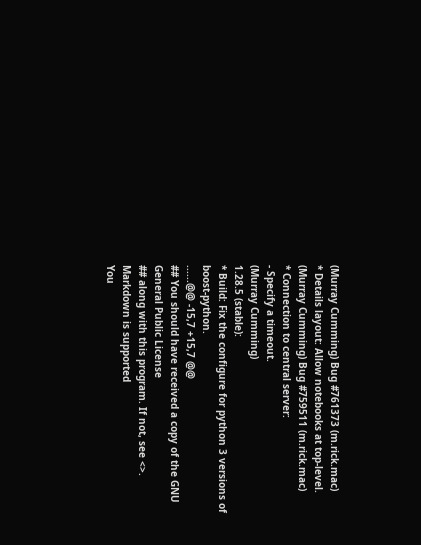(Murray Cumming) Bug #761373 (m.rick.mac)
* Details layout: Allow notebooks at top-level.
(Murray Cumming) Bug #759511 (m.rick.mac)
* Connection to central server:
- Specify a timeout.
(Murray Cumming)
1.28.5 (stable):
* Build: Fix the configure for python 3 versions of boost-python.
......@@ -15,7 +15,7 @@
## You should have received a copy of the GNU General Public License
## along with this program. If not, see <>.
Markdown is supported
You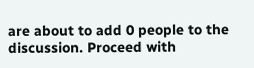are about to add 0 people to the discussion. Proceed with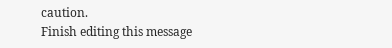caution.
Finish editing this message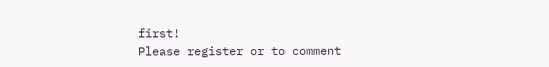first!
Please register or to comment